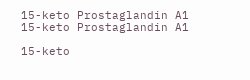15-keto Prostaglandin A1
15-keto Prostaglandin A1

15-keto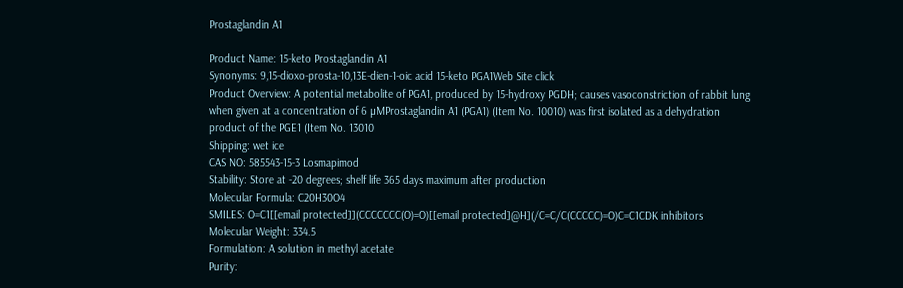Prostaglandin A1

Product Name: 15-keto Prostaglandin A1
Synonyms: 9,15-dioxo-prosta-10,13E-dien-1-oic acid 15-keto PGA1Web Site click
Product Overview: A potential metabolite of PGA1, produced by 15-hydroxy PGDH; causes vasoconstriction of rabbit lung when given at a concentration of 6 µMProstaglandin A1 (PGA1) (Item No. 10010) was first isolated as a dehydration product of the PGE1 (Item No. 13010
Shipping: wet ice
CAS NO: 585543-15-3 Losmapimod
Stability: Store at -20 degrees; shelf life 365 days maximum after production
Molecular Formula: C20H30O4
SMILES: O=C1[[email protected]](CCCCCCC(O)=O)[[email protected]@H](/C=C/C(CCCCC)=O)C=C1CDK inhibitors
Molecular Weight: 334.5
Formulation: A solution in methyl acetate
Purity: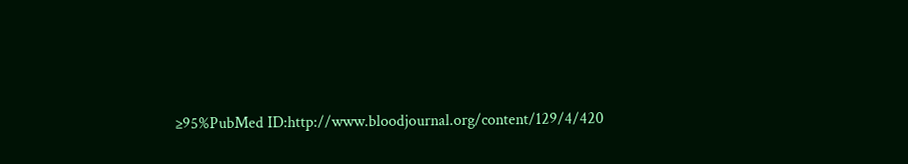≥95%PubMed ID:http://www.bloodjournal.org/content/129/4/420